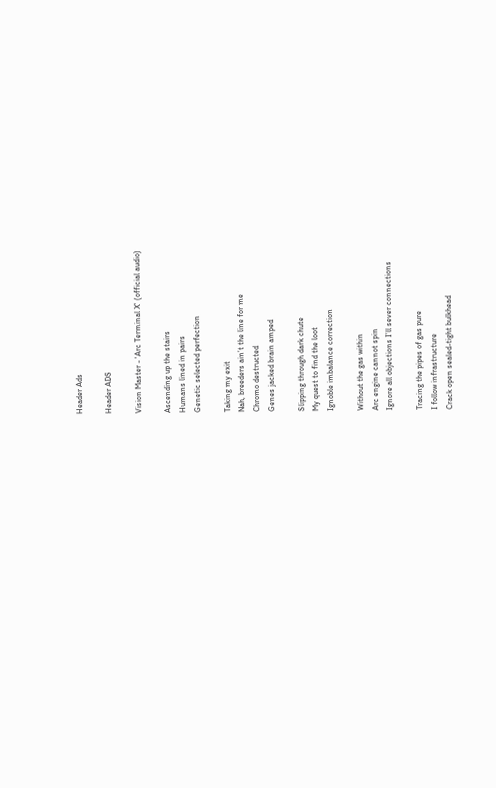Header Ads

Header ADS

Vision Master - 'Arc Terminal X' (official audio)

Ascending up the stairs
Humans lined in pairs
Genetic selected perfection

Taking my exit
Nah, breeders ain’t the line for me
Chromo destructed
Genes jacked brain amped

Slipping through dark chute
My quest to find the loot
Ignoble imbalance correction

Without the gas within
Arc engine cannot spin
Ignore all objections I’ll sever connections

Tracing the pipes of gas pure
I follow infrastructure
Crack open sealed-tight bulkhead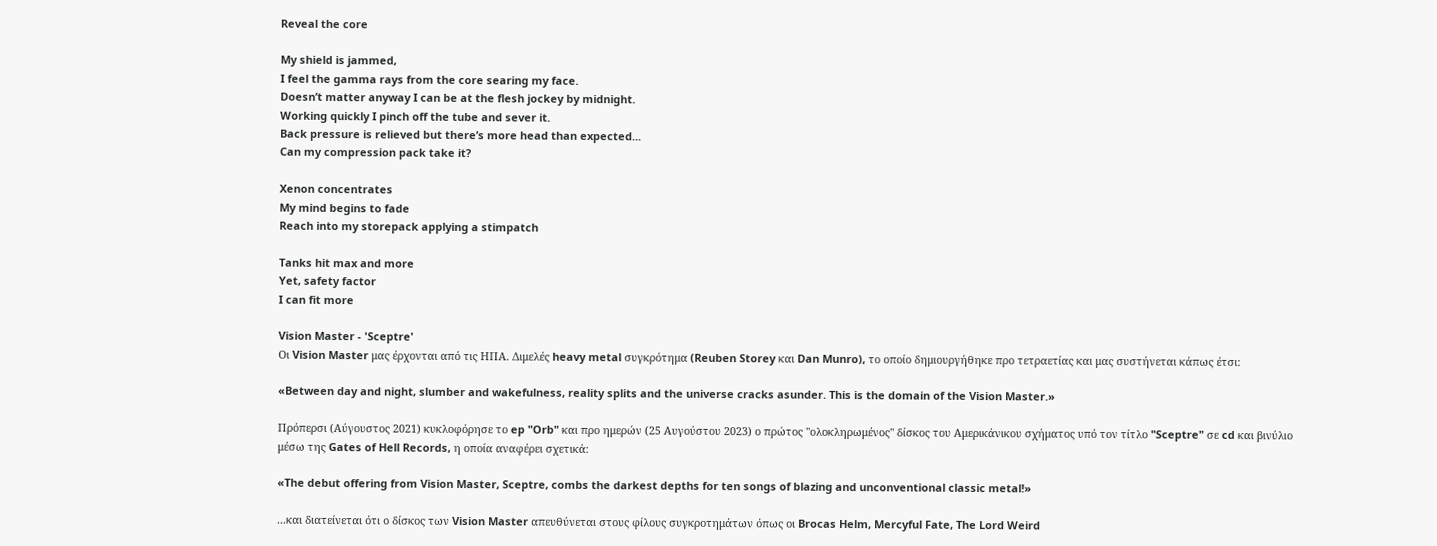Reveal the core

My shield is jammed,
I feel the gamma rays from the core searing my face.
Doesn’t matter anyway I can be at the flesh jockey by midnight.
Working quickly I pinch off the tube and sever it.
Back pressure is relieved but there’s more head than expected...
Can my compression pack take it?

Xenon concentrates
My mind begins to fade
Reach into my storepack applying a stimpatch

Tanks hit max and more
Yet, safety factor
I can fit more

Vision Master - 'Sceptre'
Οι Vision Master μας έρχονται από τις ΗΠΑ. Διμελές heavy metal συγκρότημα (Reuben Storey και Dan Munro), το οποίο δημιουργήθηκε προ τετραετίας και μας συστήνεται κάπως έτσι:

«Between day and night, slumber and wakefulness, reality splits and the universe cracks asunder. This is the domain of the Vision Master.»

Πρόπερσι (Αύγουστος 2021) κυκλοφόρησε το ep "Orb" και προ ημερών (25 Αυγούστου 2023) ο πρώτος "ολοκληρωμένος" δίσκος του Αμερικάνικου σχήματος υπό τον τίτλο "Sceptre" σε cd και βινύλιο μέσω της Gates of Hell Records, η οποία αναφέρει σχετικά:

«The debut offering from Vision Master, Sceptre, combs the darkest depths for ten songs of blazing and unconventional classic metal!»

...και διατείνεται ότι ο δίσκος των Vision Master απευθύνεται στους φίλους συγκροτημάτων όπως οι Brocas Helm, Mercyful Fate, The Lord Weird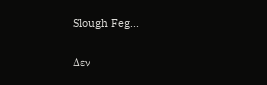Slough Feg...

Δεν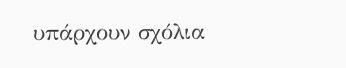υπάρχουν σχόλια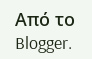Από το Blogger.